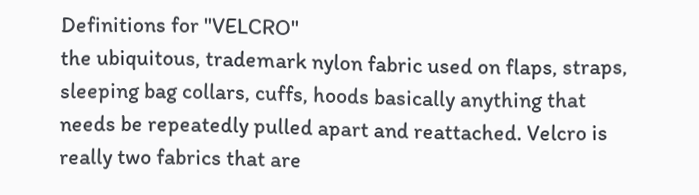Definitions for "VELCRO"
the ubiquitous, trademark nylon fabric used on flaps, straps, sleeping bag collars, cuffs, hoods basically anything that needs be repeatedly pulled apart and reattached. Velcro is really two fabrics that are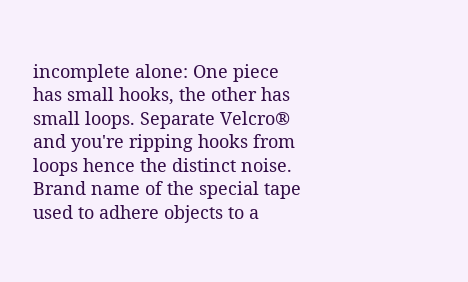incomplete alone: One piece has small hooks, the other has small loops. Separate Velcro® and you're ripping hooks from loops hence the distinct noise.
Brand name of the special tape used to adhere objects to a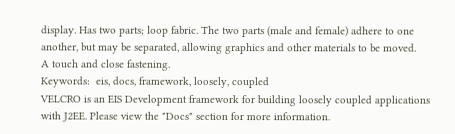display. Has two parts; loop fabric. The two parts (male and female) adhere to one another, but may be separated, allowing graphics and other materials to be moved.
A touch and close fastening.
Keywords:  eis, docs, framework, loosely, coupled
VELCRO is an EIS Development framework for building loosely coupled applications with J2EE. Please view the "Docs" section for more information.